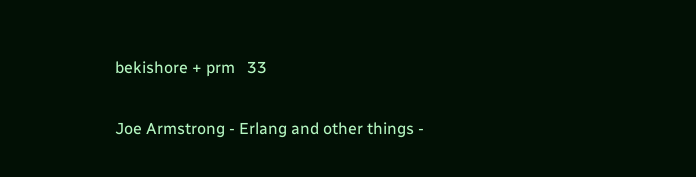bekishore + prm   33

Joe Armstrong - Erlang and other things -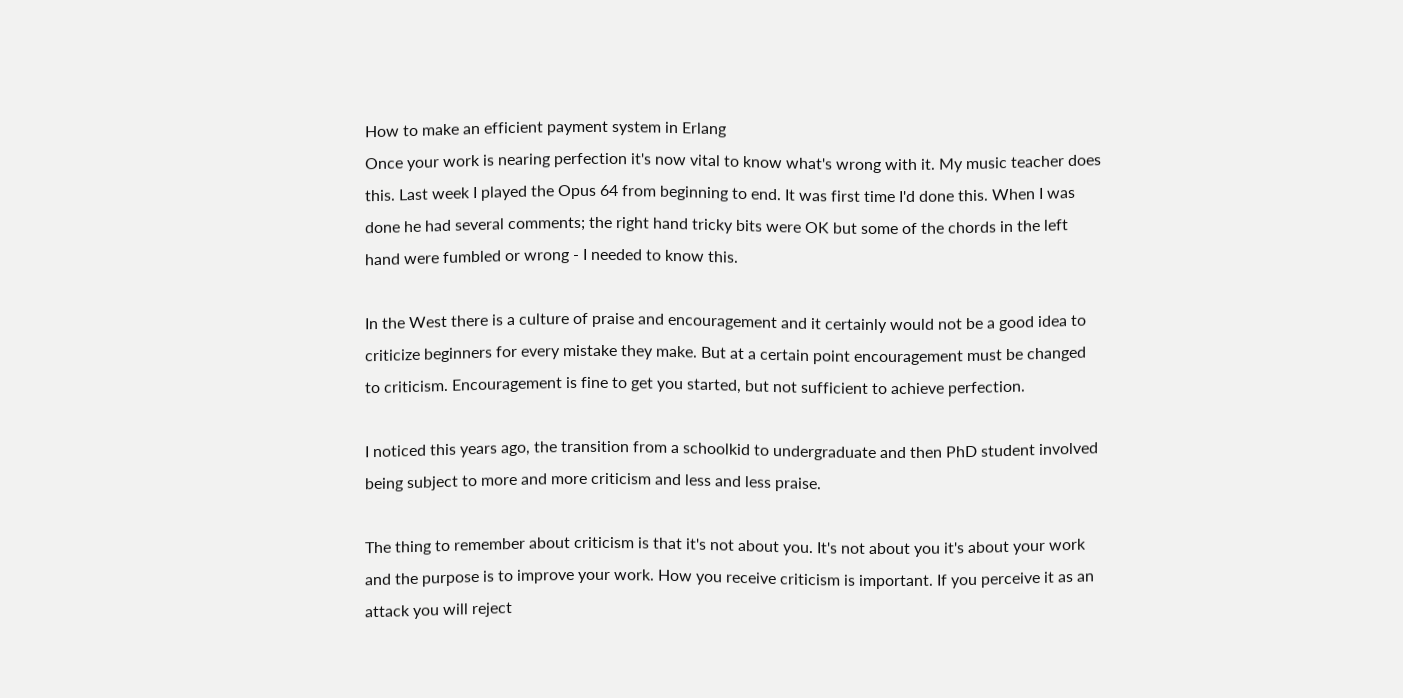How to make an efficient payment system in Erlang
Once your work is nearing perfection it's now vital to know what's wrong with it. My music teacher does this. Last week I played the Opus 64 from beginning to end. It was first time I'd done this. When I was done he had several comments; the right hand tricky bits were OK but some of the chords in the left hand were fumbled or wrong - I needed to know this.

In the West there is a culture of praise and encouragement and it certainly would not be a good idea to criticize beginners for every mistake they make. But at a certain point encouragement must be changed to criticism. Encouragement is fine to get you started, but not sufficient to achieve perfection.

I noticed this years ago, the transition from a schoolkid to undergraduate and then PhD student involved being subject to more and more criticism and less and less praise.

The thing to remember about criticism is that it's not about you. It's not about you it's about your work and the purpose is to improve your work. How you receive criticism is important. If you perceive it as an attack you will reject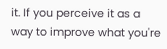it. If you perceive it as a way to improve what you're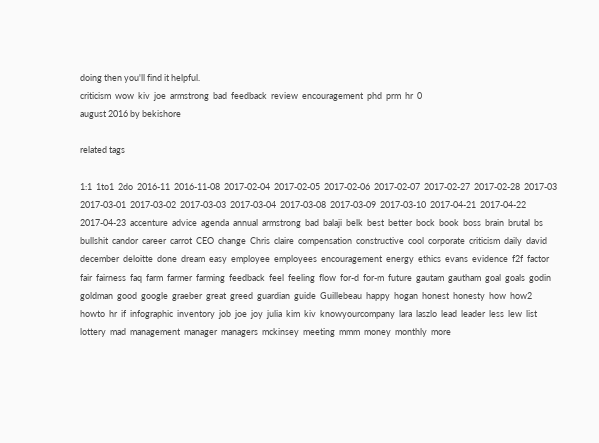doing then you'll find it helpful.
criticism  wow  kiv  joe  armstrong  bad  feedback  review  encouragement  phd  prm  hr  0
august 2016 by bekishore

related tags

1:1  1to1  2do  2016-11  2016-11-08  2017-02-04  2017-02-05  2017-02-06  2017-02-07  2017-02-27  2017-02-28  2017-03  2017-03-01  2017-03-02  2017-03-03  2017-03-04  2017-03-08  2017-03-09  2017-03-10  2017-04-21  2017-04-22  2017-04-23  accenture  advice  agenda  annual  armstrong  bad  balaji  belk  best  better  bock  book  boss  brain  brutal  bs  bullshit  candor  career  carrot  CEO  change  Chris  claire  compensation  constructive  cool  corporate  criticism  daily  david  december  deloitte  done  dream  easy  employee  employees  encouragement  energy  ethics  evans  evidence  f2f  factor  fair  fairness  faq  farm  farmer  farming  feedback  feel  feeling  flow  for-d  for-m  future  gautam  gautham  goal  goals  godin  goldman  good  google  graeber  great  greed  guardian  guide  Guillebeau  happy  hogan  honest  honesty  how  how2  howto  hr  if  infographic  inventory  job  joe  joy  julia  kim  kiv  knowyourcompany  lara  laszlo  lead  leader  less  lew  list  lottery  mad  management  manager  managers  mckinsey  meeting  mmm  money  monthly  more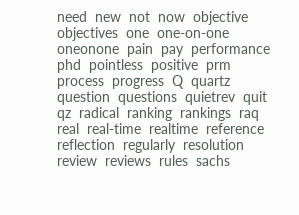need  new  not  now  objective  objectives  one  one-on-one  oneonone  pain  pay  performance  phd  pointless  positive  prm  process  progress  Q  quartz  question  questions  quietrev  quit  qz  radical  ranking  rankings  raq  real  real-time  realtime  reference  reflection  regularly  resolution  review  reviews  rules  sachs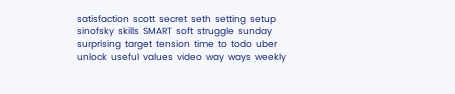satisfaction  scott  secret  seth  setting  setup  sinofsky  skills  SMART  soft  struggle  sunday  surprising  target  tension  time  to  todo  uber  unlock  useful  values  video  way  ways  weekly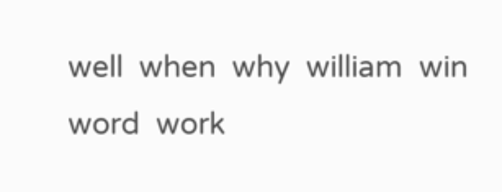well  when  why  william  win  word  work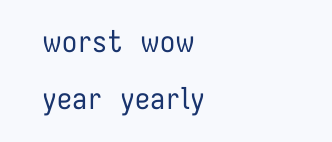worst  wow  year  yearly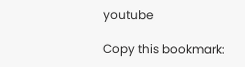youtube

Copy this bookmark: